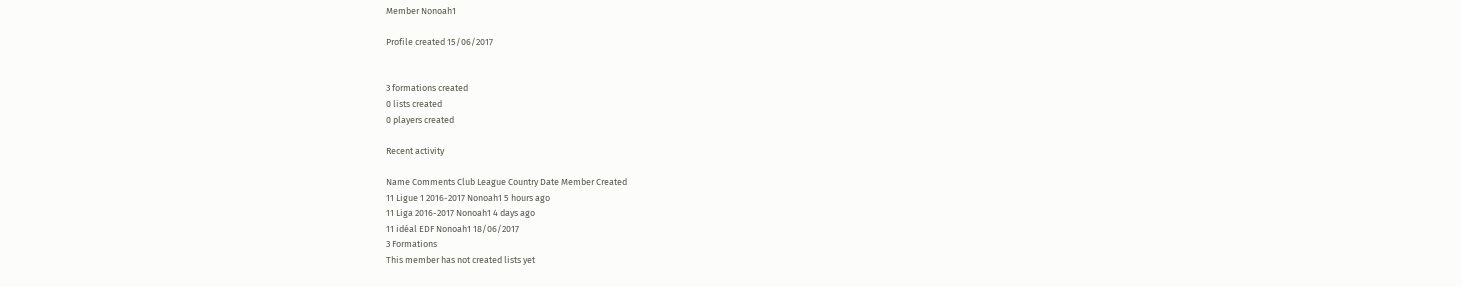Member Nonoah1

Profile created 15/06/2017


3 formations created
0 lists created
0 players created

Recent activity

Name Comments Club League Country Date Member Created
11 Ligue 1 2016-2017 Nonoah1 5 hours ago
11 Liga 2016-2017 Nonoah1 4 days ago
11 idéal EDF Nonoah1 18/06/2017
3 Formations
This member has not created lists yet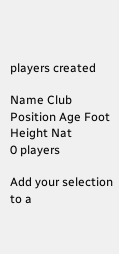players created

Name Club Position Age Foot Height Nat
0 players

Add your selection to a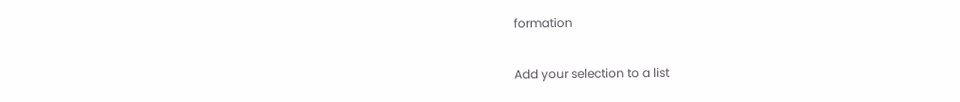formation

Add your selection to a list